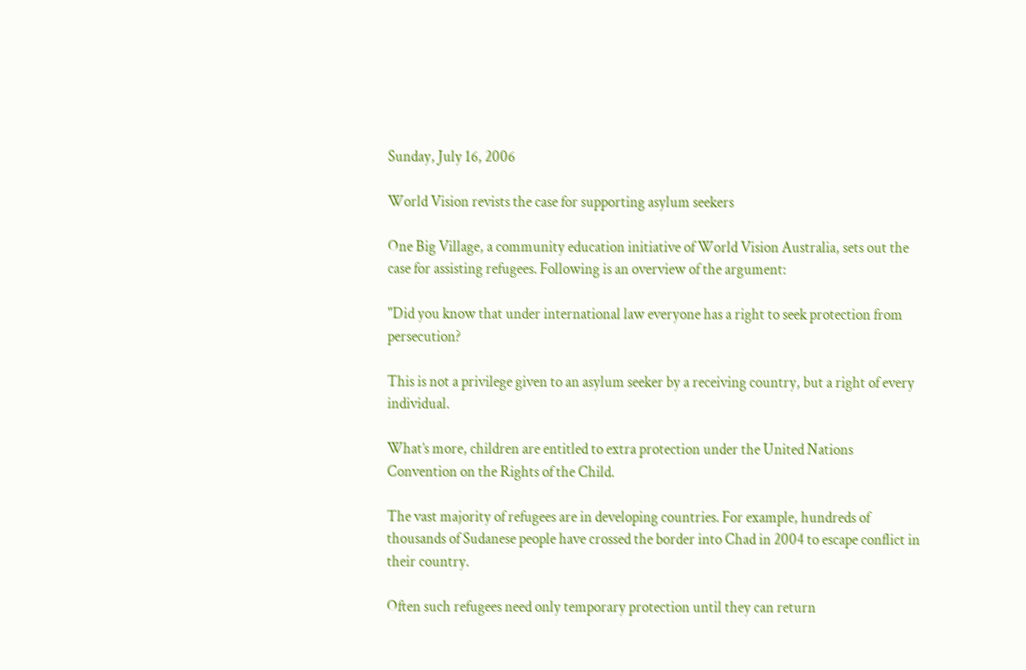Sunday, July 16, 2006

World Vision revists the case for supporting asylum seekers

One Big Village, a community education initiative of World Vision Australia, sets out the case for assisting refugees. Following is an overview of the argument:

"Did you know that under international law everyone has a right to seek protection from persecution?

This is not a privilege given to an asylum seeker by a receiving country, but a right of every individual.

What’s more, children are entitled to extra protection under the United Nations Convention on the Rights of the Child.

The vast majority of refugees are in developing countries. For example, hundreds of thousands of Sudanese people have crossed the border into Chad in 2004 to escape conflict in their country.

Often such refugees need only temporary protection until they can return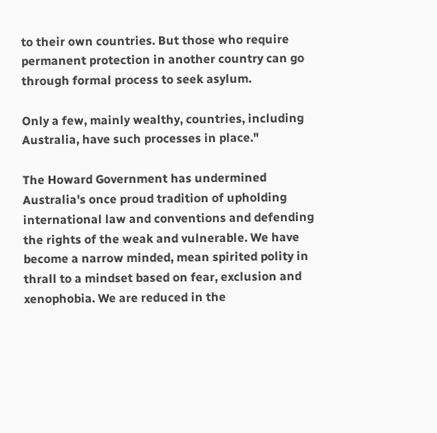to their own countries. But those who require permanent protection in another country can go through formal process to seek asylum.

Only a few, mainly wealthy, countries, including Australia, have such processes in place."

The Howard Government has undermined Australia's once proud tradition of upholding international law and conventions and defending the rights of the weak and vulnerable. We have become a narrow minded, mean spirited polity in thrall to a mindset based on fear, exclusion and xenophobia. We are reduced in the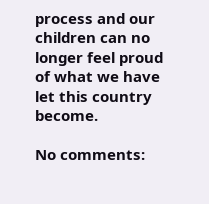process and our children can no longer feel proud of what we have let this country become.

No comments: